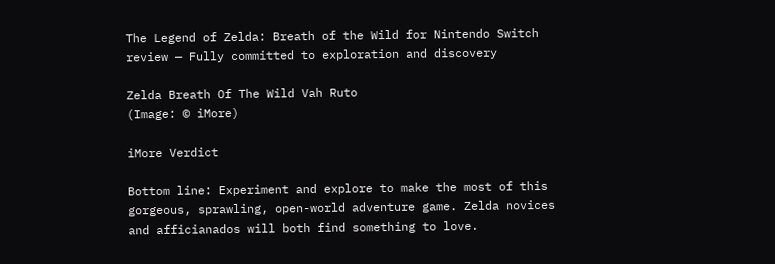The Legend of Zelda: Breath of the Wild for Nintendo Switch review — Fully committed to exploration and discovery

Zelda Breath Of The Wild Vah Ruto
(Image: © iMore)

iMore Verdict

Bottom line: Experiment and explore to make the most of this gorgeous, sprawling, open-world adventure game. Zelda novices and afficianados will both find something to love.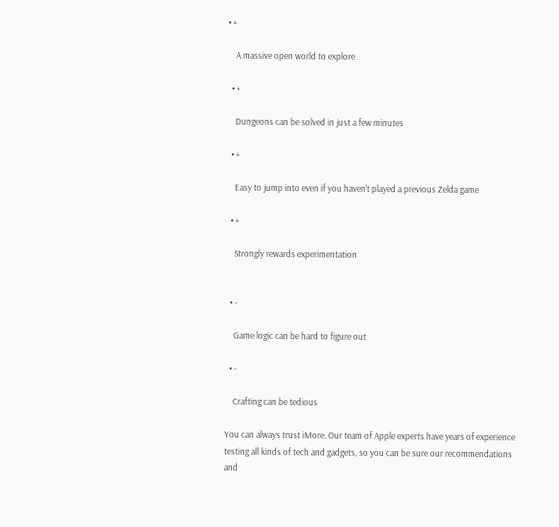• +

    A massive open world to explore

  • +

    Dungeons can be solved in just a few minutes

  • +

    Easy to jump into even if you haven't played a previous Zelda game

  • +

    Strongly rewards experimentation


  • -

    Game logic can be hard to figure out

  • -

    Crafting can be tedious

You can always trust iMore. Our team of Apple experts have years of experience testing all kinds of tech and gadgets, so you can be sure our recommendations and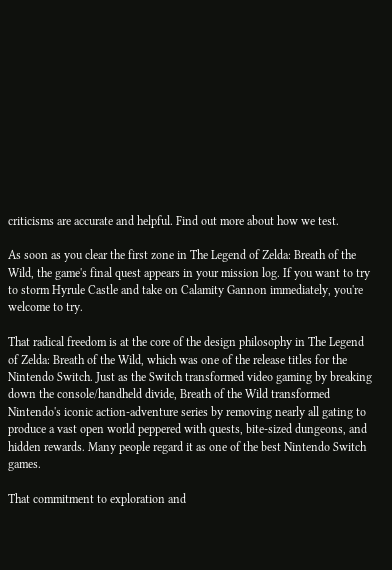criticisms are accurate and helpful. Find out more about how we test.

As soon as you clear the first zone in The Legend of Zelda: Breath of the Wild, the game's final quest appears in your mission log. If you want to try to storm Hyrule Castle and take on Calamity Gannon immediately, you're welcome to try.

That radical freedom is at the core of the design philosophy in The Legend of Zelda: Breath of the Wild, which was one of the release titles for the Nintendo Switch. Just as the Switch transformed video gaming by breaking down the console/handheld divide, Breath of the Wild transformed Nintendo's iconic action-adventure series by removing nearly all gating to produce a vast open world peppered with quests, bite-sized dungeons, and hidden rewards. Many people regard it as one of the best Nintendo Switch games.

That commitment to exploration and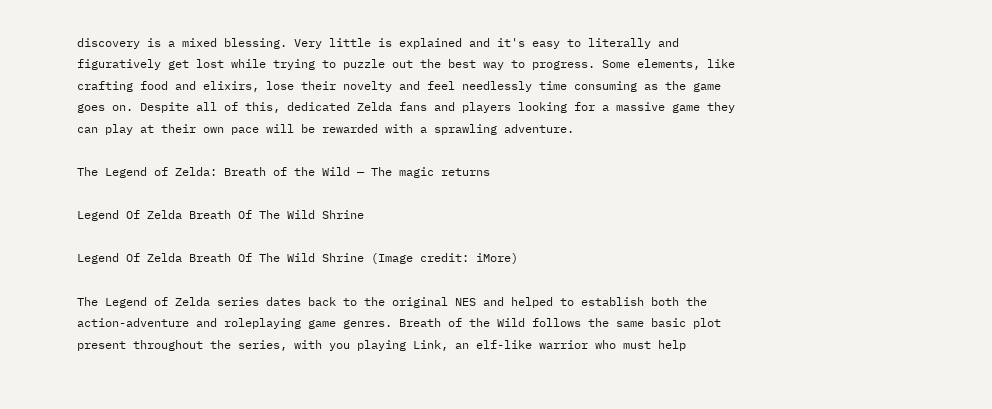discovery is a mixed blessing. Very little is explained and it's easy to literally and figuratively get lost while trying to puzzle out the best way to progress. Some elements, like crafting food and elixirs, lose their novelty and feel needlessly time consuming as the game goes on. Despite all of this, dedicated Zelda fans and players looking for a massive game they can play at their own pace will be rewarded with a sprawling adventure.

The Legend of Zelda: Breath of the Wild — The magic returns

Legend Of Zelda Breath Of The Wild Shrine

Legend Of Zelda Breath Of The Wild Shrine (Image credit: iMore)

The Legend of Zelda series dates back to the original NES and helped to establish both the action-adventure and roleplaying game genres. Breath of the Wild follows the same basic plot present throughout the series, with you playing Link, an elf-like warrior who must help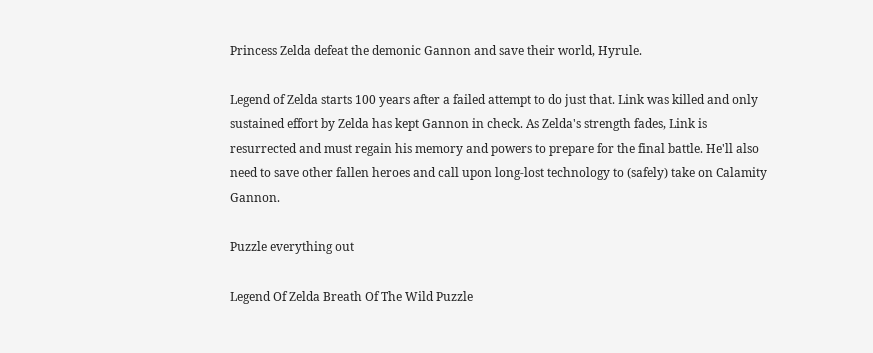Princess Zelda defeat the demonic Gannon and save their world, Hyrule.

Legend of Zelda starts 100 years after a failed attempt to do just that. Link was killed and only sustained effort by Zelda has kept Gannon in check. As Zelda's strength fades, Link is resurrected and must regain his memory and powers to prepare for the final battle. He'll also need to save other fallen heroes and call upon long-lost technology to (safely) take on Calamity Gannon.

Puzzle everything out

Legend Of Zelda Breath Of The Wild Puzzle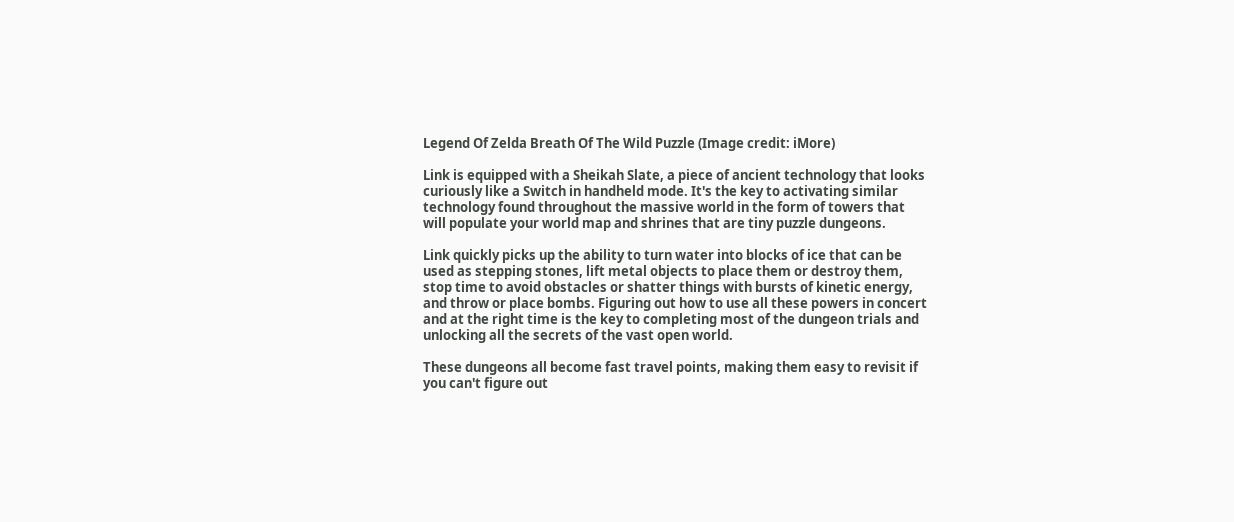Legend Of Zelda Breath Of The Wild Puzzle (Image credit: iMore)

Link is equipped with a Sheikah Slate, a piece of ancient technology that looks curiously like a Switch in handheld mode. It's the key to activating similar technology found throughout the massive world in the form of towers that will populate your world map and shrines that are tiny puzzle dungeons.

Link quickly picks up the ability to turn water into blocks of ice that can be used as stepping stones, lift metal objects to place them or destroy them, stop time to avoid obstacles or shatter things with bursts of kinetic energy, and throw or place bombs. Figuring out how to use all these powers in concert and at the right time is the key to completing most of the dungeon trials and unlocking all the secrets of the vast open world.

These dungeons all become fast travel points, making them easy to revisit if you can't figure out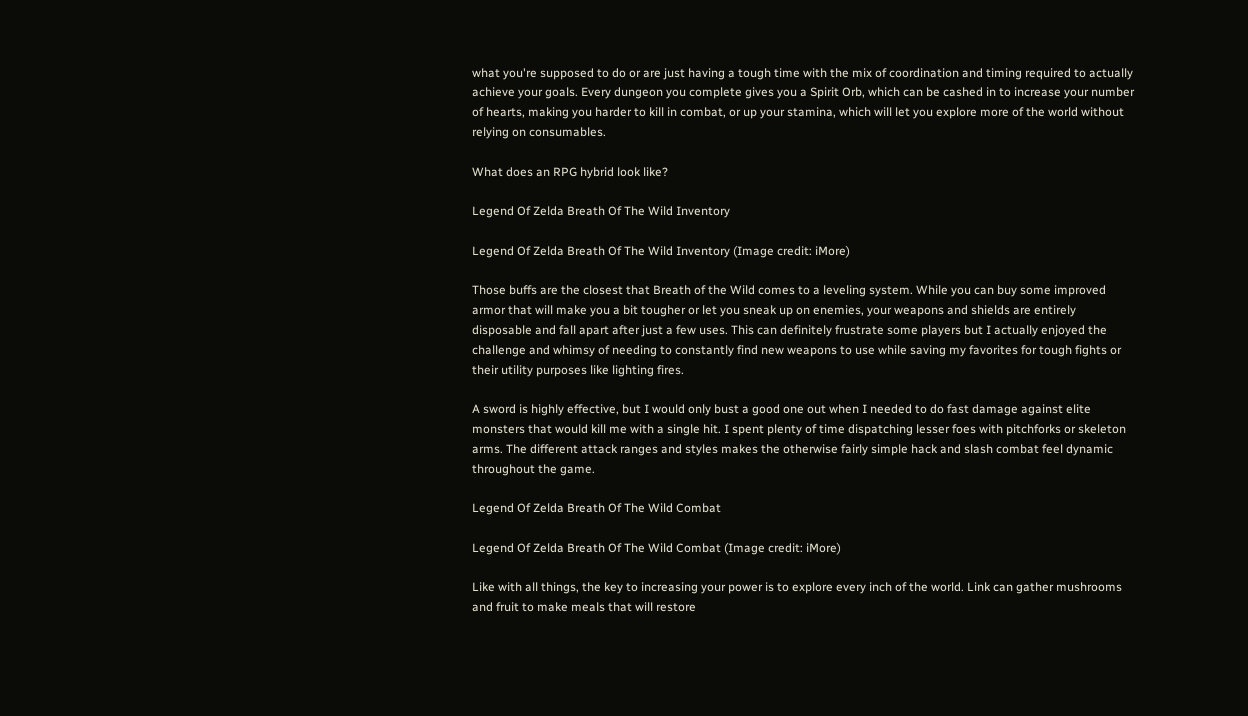what you're supposed to do or are just having a tough time with the mix of coordination and timing required to actually achieve your goals. Every dungeon you complete gives you a Spirit Orb, which can be cashed in to increase your number of hearts, making you harder to kill in combat, or up your stamina, which will let you explore more of the world without relying on consumables.

What does an RPG hybrid look like?

Legend Of Zelda Breath Of The Wild Inventory

Legend Of Zelda Breath Of The Wild Inventory (Image credit: iMore)

Those buffs are the closest that Breath of the Wild comes to a leveling system. While you can buy some improved armor that will make you a bit tougher or let you sneak up on enemies, your weapons and shields are entirely disposable and fall apart after just a few uses. This can definitely frustrate some players but I actually enjoyed the challenge and whimsy of needing to constantly find new weapons to use while saving my favorites for tough fights or their utility purposes like lighting fires.

A sword is highly effective, but I would only bust a good one out when I needed to do fast damage against elite monsters that would kill me with a single hit. I spent plenty of time dispatching lesser foes with pitchforks or skeleton arms. The different attack ranges and styles makes the otherwise fairly simple hack and slash combat feel dynamic throughout the game.

Legend Of Zelda Breath Of The Wild Combat

Legend Of Zelda Breath Of The Wild Combat (Image credit: iMore)

Like with all things, the key to increasing your power is to explore every inch of the world. Link can gather mushrooms and fruit to make meals that will restore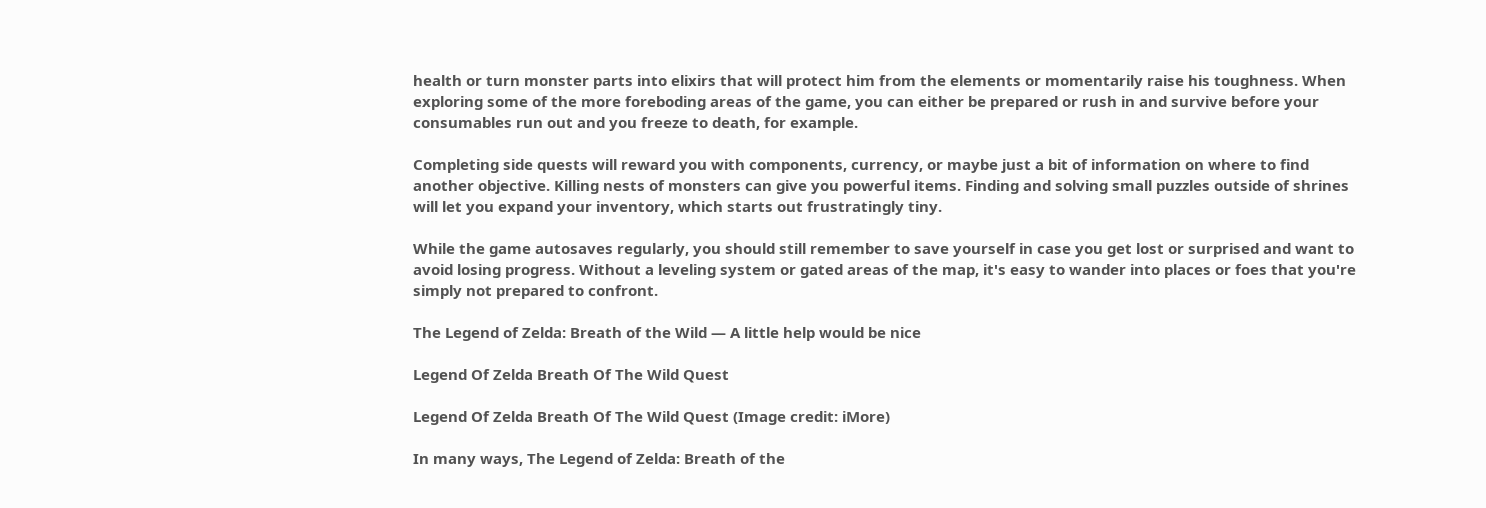health or turn monster parts into elixirs that will protect him from the elements or momentarily raise his toughness. When exploring some of the more foreboding areas of the game, you can either be prepared or rush in and survive before your consumables run out and you freeze to death, for example.

Completing side quests will reward you with components, currency, or maybe just a bit of information on where to find another objective. Killing nests of monsters can give you powerful items. Finding and solving small puzzles outside of shrines will let you expand your inventory, which starts out frustratingly tiny.

While the game autosaves regularly, you should still remember to save yourself in case you get lost or surprised and want to avoid losing progress. Without a leveling system or gated areas of the map, it's easy to wander into places or foes that you're simply not prepared to confront.

The Legend of Zelda: Breath of the Wild — A little help would be nice

Legend Of Zelda Breath Of The Wild Quest

Legend Of Zelda Breath Of The Wild Quest (Image credit: iMore)

In many ways, The Legend of Zelda: Breath of the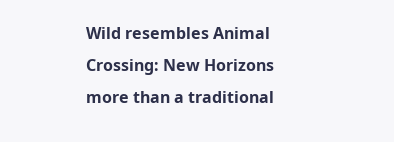Wild resembles Animal Crossing: New Horizons more than a traditional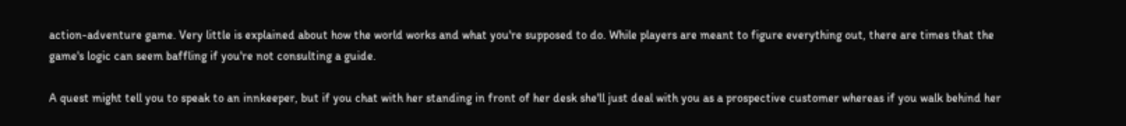action-adventure game. Very little is explained about how the world works and what you're supposed to do. While players are meant to figure everything out, there are times that the game's logic can seem baffling if you're not consulting a guide.

A quest might tell you to speak to an innkeeper, but if you chat with her standing in front of her desk she'll just deal with you as a prospective customer whereas if you walk behind her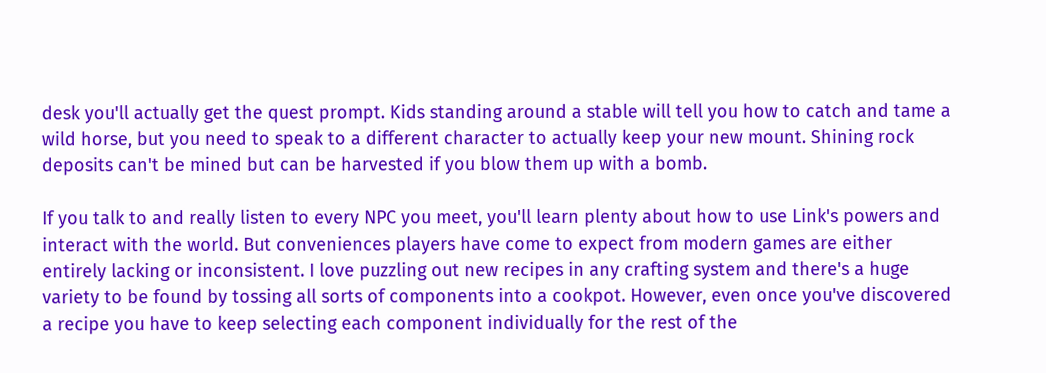desk you'll actually get the quest prompt. Kids standing around a stable will tell you how to catch and tame a wild horse, but you need to speak to a different character to actually keep your new mount. Shining rock deposits can't be mined but can be harvested if you blow them up with a bomb.

If you talk to and really listen to every NPC you meet, you'll learn plenty about how to use Link's powers and interact with the world. But conveniences players have come to expect from modern games are either entirely lacking or inconsistent. I love puzzling out new recipes in any crafting system and there's a huge variety to be found by tossing all sorts of components into a cookpot. However, even once you've discovered a recipe you have to keep selecting each component individually for the rest of the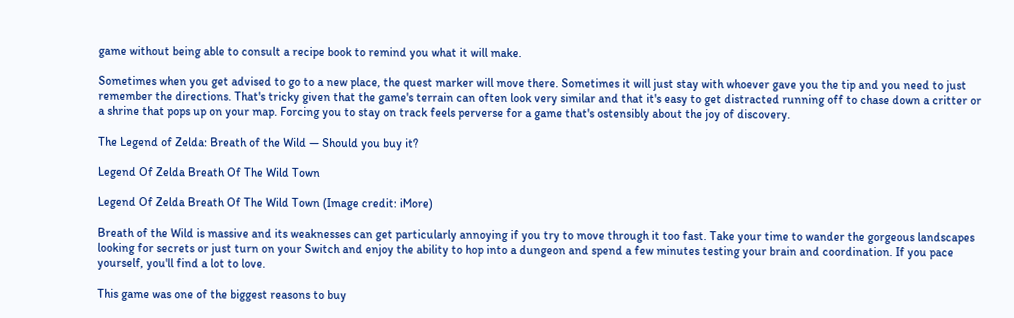game without being able to consult a recipe book to remind you what it will make.

Sometimes when you get advised to go to a new place, the quest marker will move there. Sometimes it will just stay with whoever gave you the tip and you need to just remember the directions. That's tricky given that the game's terrain can often look very similar and that it's easy to get distracted running off to chase down a critter or a shrine that pops up on your map. Forcing you to stay on track feels perverse for a game that's ostensibly about the joy of discovery.

The Legend of Zelda: Breath of the Wild — Should you buy it?

Legend Of Zelda Breath Of The Wild Town

Legend Of Zelda Breath Of The Wild Town (Image credit: iMore)

Breath of the Wild is massive and its weaknesses can get particularly annoying if you try to move through it too fast. Take your time to wander the gorgeous landscapes looking for secrets or just turn on your Switch and enjoy the ability to hop into a dungeon and spend a few minutes testing your brain and coordination. If you pace yourself, you'll find a lot to love.

This game was one of the biggest reasons to buy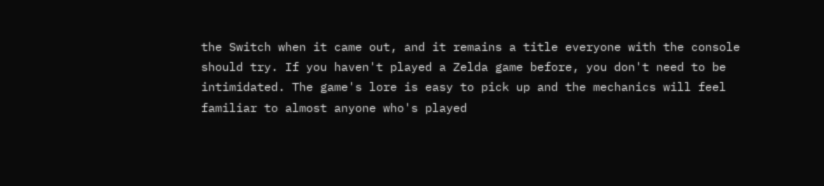the Switch when it came out, and it remains a title everyone with the console should try. If you haven't played a Zelda game before, you don't need to be intimidated. The game's lore is easy to pick up and the mechanics will feel familiar to almost anyone who's played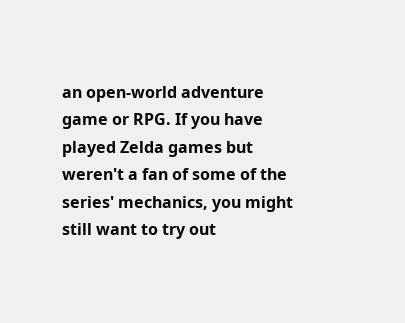an open-world adventure game or RPG. If you have played Zelda games but weren't a fan of some of the series' mechanics, you might still want to try out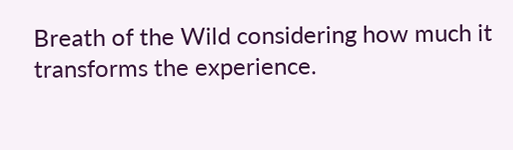Breath of the Wild considering how much it transforms the experience.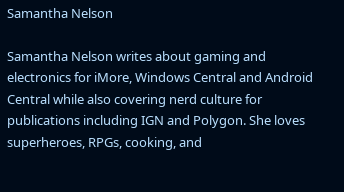Samantha Nelson

Samantha Nelson writes about gaming and electronics for iMore, Windows Central and Android Central while also covering nerd culture for publications including IGN and Polygon. She loves superheroes, RPGs, cooking, and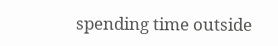spending time outside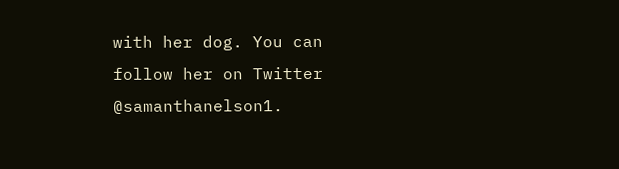with her dog. You can follow her on Twitter @samanthanelson1.